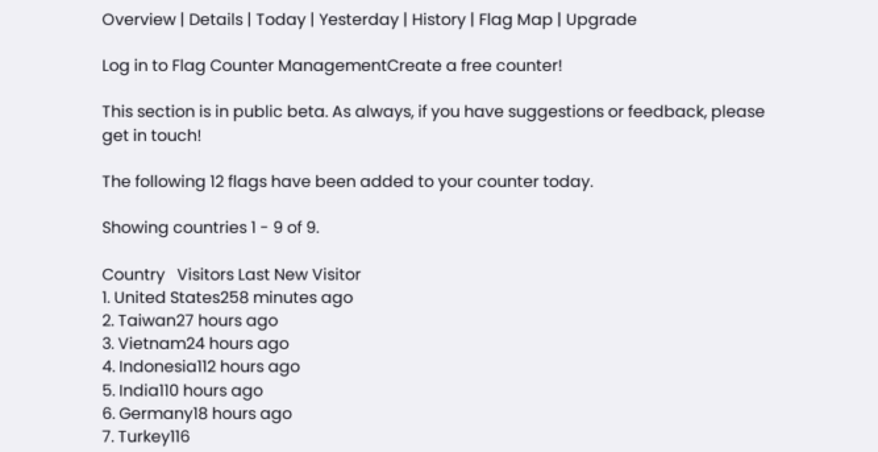Overview | Details | Today | Yesterday | History | Flag Map | Upgrade

Log in to Flag Counter ManagementCreate a free counter!

This section is in public beta. As always, if you have suggestions or feedback, please get in touch!

The following 12 flags have been added to your counter today.

Showing countries 1 - 9 of 9.

Country   Visitors Last New Visitor
1. United States258 minutes ago
2. Taiwan27 hours ago
3. Vietnam24 hours ago
4. Indonesia112 hours ago
5. India110 hours ago
6. Germany18 hours ago
7. Turkey116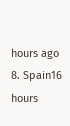hours ago
8. Spain16 hours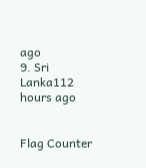ago
9. Sri Lanka112 hours ago


Flag Counter